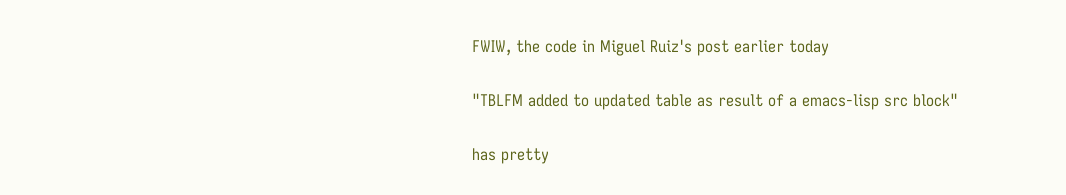FWIW, the code in Miguel Ruiz's post earlier today

"TBLFM added to updated table as result of a emacs-lisp src block"

has pretty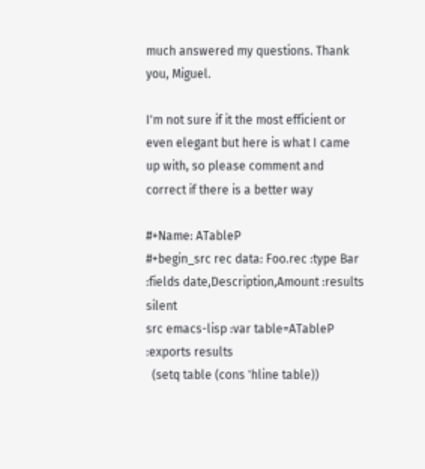much answered my questions. Thank you, Miguel.

I'm not sure if it the most efficient or even elegant but here is what I came up with, so please comment and correct if there is a better way

#+Name: ATableP
#+begin_src rec data: Foo.rec :type Bar :fields date,Description,Amount :results silent
src emacs-lisp :var table=ATableP :exports results
  (setq table (cons 'hline table))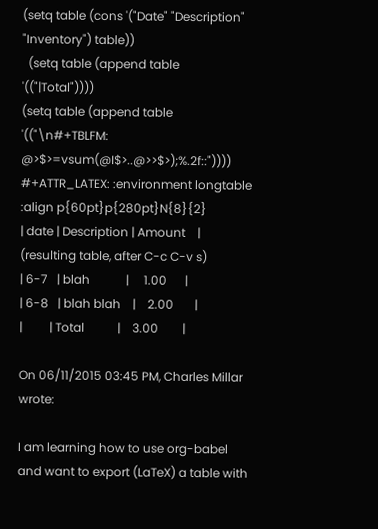(setq table (cons '("Date" "Description" "Inventory") table))
  (setq table (append table '(("|Total"))))
(setq table (append table '(("\n#+TBLFM: @>$>=vsum(@I$>..@>>$>);%.2f::"))))
#+ATTR_LATEX: :environment longtable :align p{60pt}p{280pt}N{8}{2}
| date | Description | Amount    | (resulting table, after C-c C-v s)
| 6-7   | blah            |     1.00      |
| 6-8   | blah blah    |    2.00       |
|         | Total           |    3.00        |

On 06/11/2015 03:45 PM, Charles Millar wrote:

I am learning how to use org-babel and want to export (LaTeX) a table with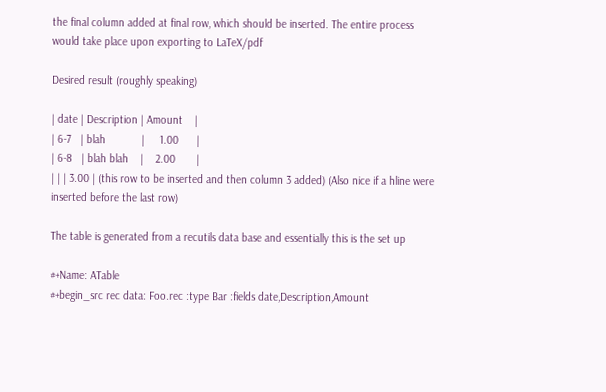the final column added at final row, which should be inserted. The entire process would take place upon exporting to LaTeX/pdf

Desired result (roughly speaking)

| date | Description | Amount    |
| 6-7   | blah            |     1.00      |
| 6-8   | blah blah    |    2.00       |
| | | 3.00 | (this row to be inserted and then column 3 added) (Also nice if a hline were inserted before the last row)

The table is generated from a recutils data base and essentially this is the set up

#+Name: ATable
#+begin_src rec data: Foo.rec :type Bar :fields date,Description,Amount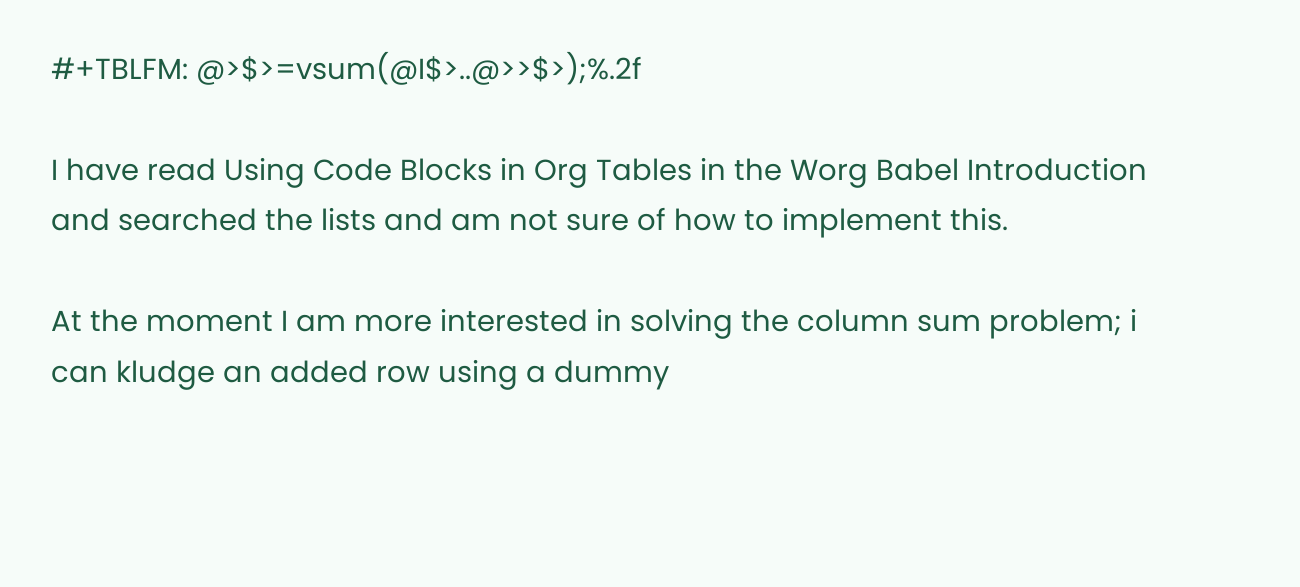#+TBLFM: @>$>=vsum(@I$>..@>>$>);%.2f

I have read Using Code Blocks in Org Tables in the Worg Babel Introduction and searched the lists and am not sure of how to implement this.

At the moment I am more interested in solving the column sum problem; i can kludge an added row using a dummy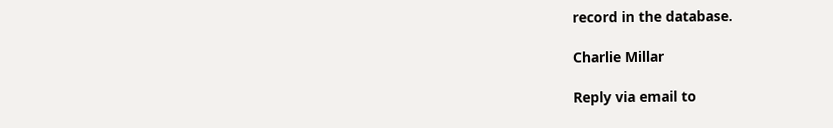record in the database.

Charlie Millar

Reply via email to